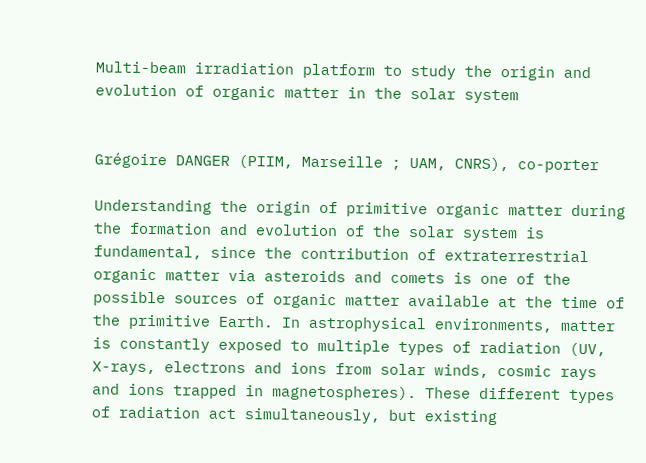Multi-beam irradiation platform to study the origin and evolution of organic matter in the solar system


Grégoire DANGER (PIIM, Marseille ; UAM, CNRS), co-porter

Understanding the origin of primitive organic matter during the formation and evolution of the solar system is fundamental, since the contribution of extraterrestrial organic matter via asteroids and comets is one of the possible sources of organic matter available at the time of the primitive Earth. In astrophysical environments, matter is constantly exposed to multiple types of radiation (UV, X-rays, electrons and ions from solar winds, cosmic rays and ions trapped in magnetospheres). These different types of radiation act simultaneously, but existing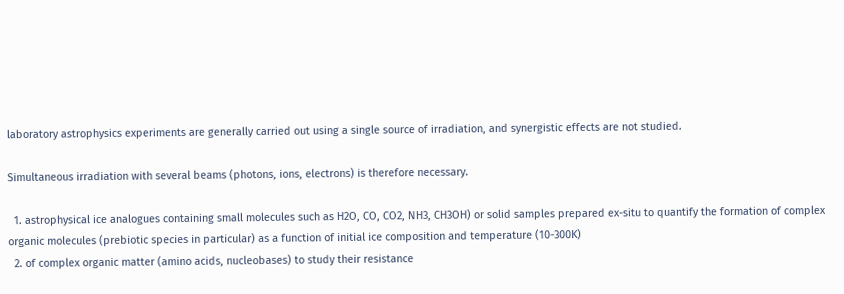laboratory astrophysics experiments are generally carried out using a single source of irradiation, and synergistic effects are not studied.

Simultaneous irradiation with several beams (photons, ions, electrons) is therefore necessary.

  1. astrophysical ice analogues containing small molecules such as H2O, CO, CO2, NH3, CH3OH) or solid samples prepared ex-situ to quantify the formation of complex organic molecules (prebiotic species in particular) as a function of initial ice composition and temperature (10-300K)
  2. of complex organic matter (amino acids, nucleobases) to study their resistance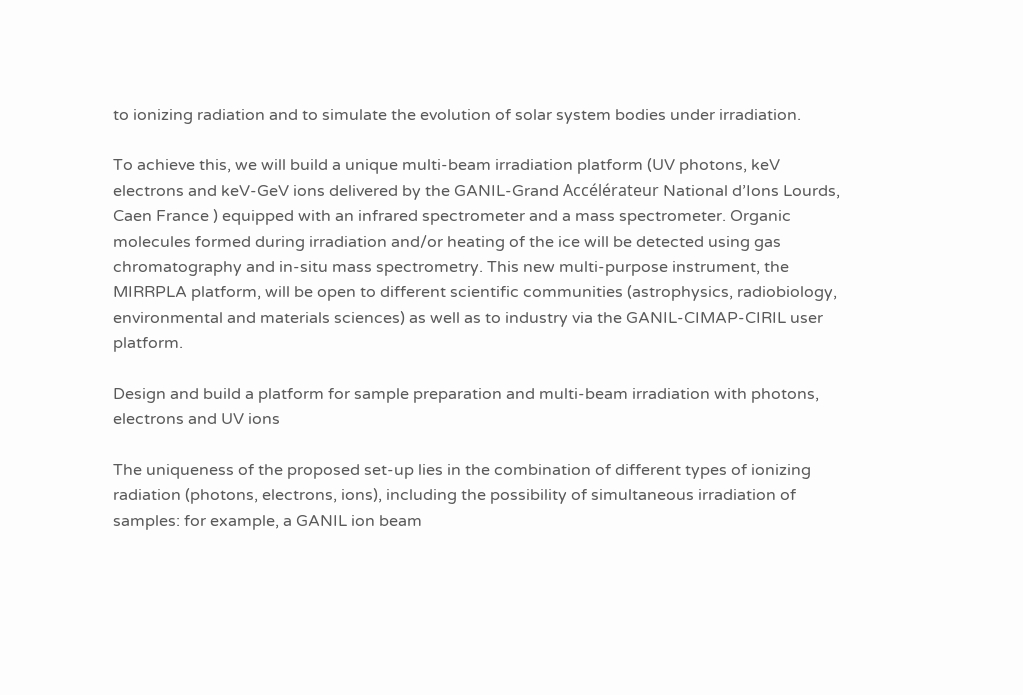to ionizing radiation and to simulate the evolution of solar system bodies under irradiation.

To achieve this, we will build a unique multi-beam irradiation platform (UV photons, keV electrons and keV-GeV ions delivered by the GANIL-Grand Accélérateur National d’Ions Lourds, Caen France ) equipped with an infrared spectrometer and a mass spectrometer. Organic molecules formed during irradiation and/or heating of the ice will be detected using gas chromatography and in-situ mass spectrometry. This new multi-purpose instrument, the MIRRPLA platform, will be open to different scientific communities (astrophysics, radiobiology, environmental and materials sciences) as well as to industry via the GANIL-CIMAP-CIRIL user platform.

Design and build a platform for sample preparation and multi-beam irradiation with photons, electrons and UV ions

The uniqueness of the proposed set-up lies in the combination of different types of ionizing radiation (photons, electrons, ions), including the possibility of simultaneous irradiation of samples: for example, a GANIL ion beam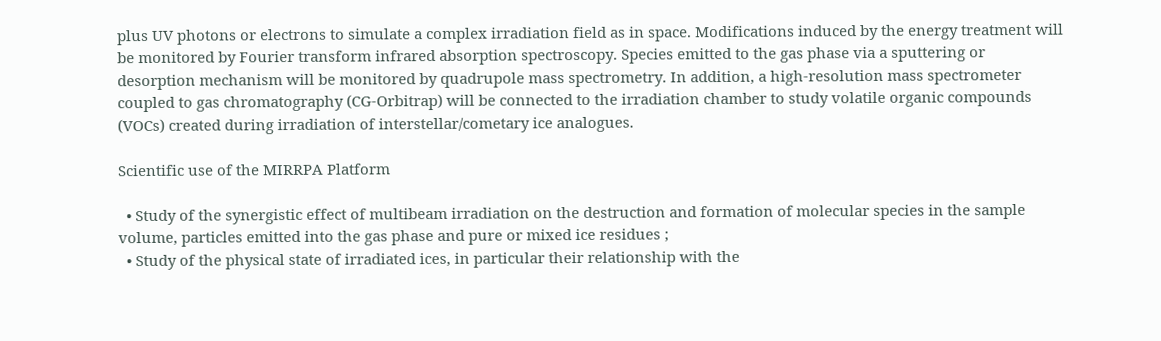plus UV photons or electrons to simulate a complex irradiation field as in space. Modifications induced by the energy treatment will be monitored by Fourier transform infrared absorption spectroscopy. Species emitted to the gas phase via a sputtering or desorption mechanism will be monitored by quadrupole mass spectrometry. In addition, a high-resolution mass spectrometer coupled to gas chromatography (CG-Orbitrap) will be connected to the irradiation chamber to study volatile organic compounds (VOCs) created during irradiation of interstellar/cometary ice analogues.

Scientific use of the MIRRPA Platform

  • Study of the synergistic effect of multibeam irradiation on the destruction and formation of molecular species in the sample volume, particles emitted into the gas phase and pure or mixed ice residues ;
  • Study of the physical state of irradiated ices, in particular their relationship with the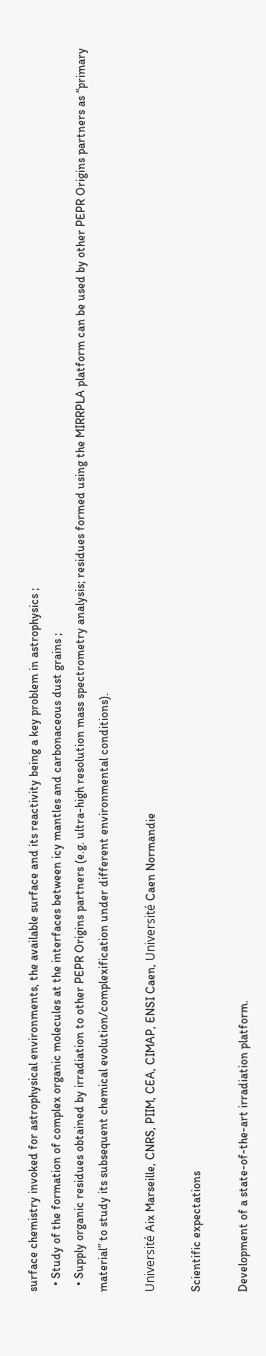surface chemistry invoked for astrophysical environments, the available surface and its reactivity being a key problem in astrophysics ;
  • Study of the formation of complex organic molecules at the interfaces between icy mantles and carbonaceous dust grains ;
  • Supply organic residues obtained by irradiation to other PEPR Origins partners (e.g. ultra-high resolution mass spectrometry analysis; residues formed using the MIRRPLA platform can be used by other PEPR Origins partners as “primary material” to study its subsequent chemical evolution/complexification under different environmental conditions).

Université Aix Marseille, CNRS, PIIM, CEA, CIMAP, ENSI Caen, Université Caen Normandie

Scientific expectations

Development of a state-of-the-art irradiation platform.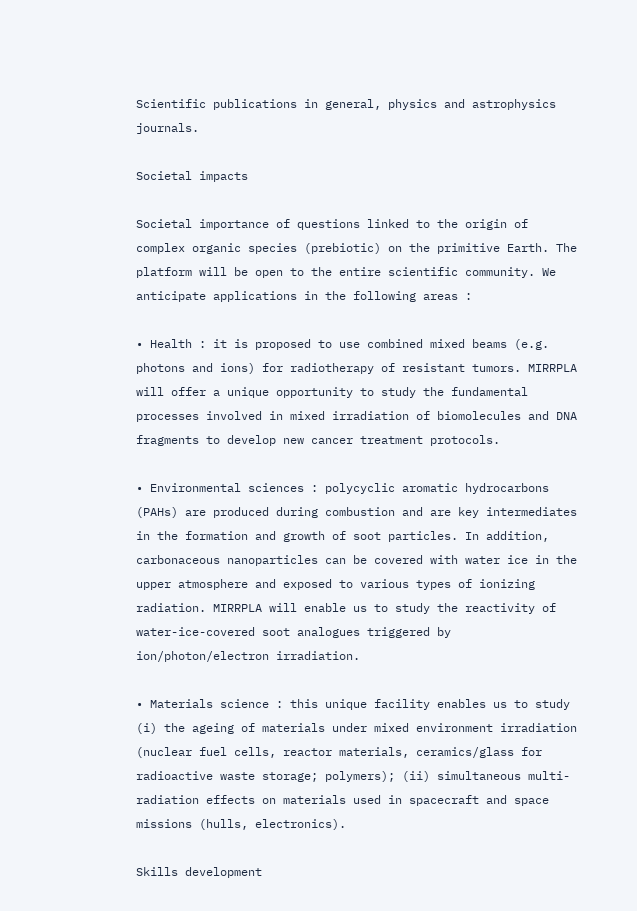Scientific publications in general, physics and astrophysics journals.

Societal impacts

Societal importance of questions linked to the origin of complex organic species (prebiotic) on the primitive Earth. The platform will be open to the entire scientific community. We anticipate applications in the following areas :

• Health : it is proposed to use combined mixed beams (e.g. photons and ions) for radiotherapy of resistant tumors. MIRRPLA will offer a unique opportunity to study the fundamental processes involved in mixed irradiation of biomolecules and DNA fragments to develop new cancer treatment protocols.

• Environmental sciences : polycyclic aromatic hydrocarbons (PAHs) are produced during combustion and are key intermediates in the formation and growth of soot particles. In addition, carbonaceous nanoparticles can be covered with water ice in the upper atmosphere and exposed to various types of ionizing radiation. MIRRPLA will enable us to study the reactivity of water-ice-covered soot analogues triggered by ion/photon/electron irradiation.

• Materials science : this unique facility enables us to study (i) the ageing of materials under mixed environment irradiation (nuclear fuel cells, reactor materials, ceramics/glass for radioactive waste storage; polymers); (ii) simultaneous multi-radiation effects on materials used in spacecraft and space missions (hulls, electronics).

Skills development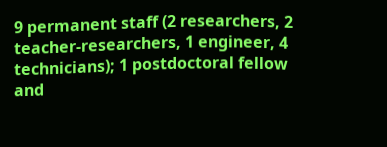9 permanent staff (2 researchers, 2 teacher-researchers, 1 engineer, 4 technicians); 1 postdoctoral fellow and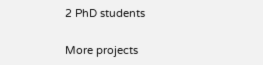2 PhD students

More projects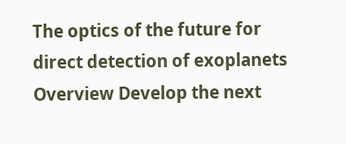The optics of the future for direct detection of exoplanets Overview Develop the next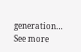generation…
See more